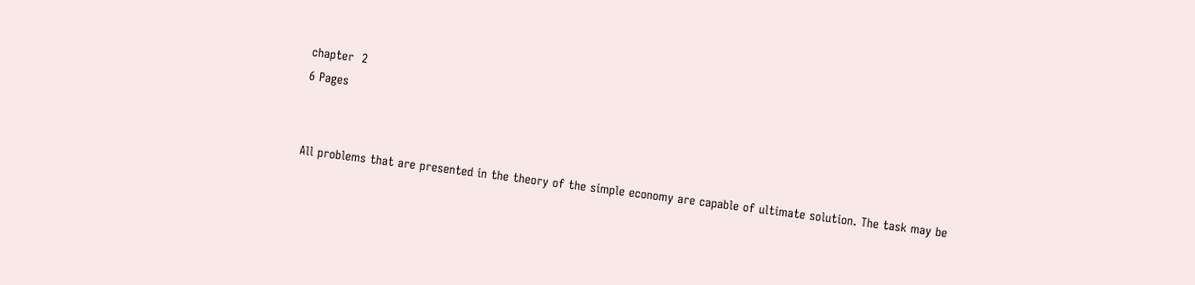chapter  2
6 Pages


All problems that are presented in the theory of the simple economy are capable of ultimate solution. The task may be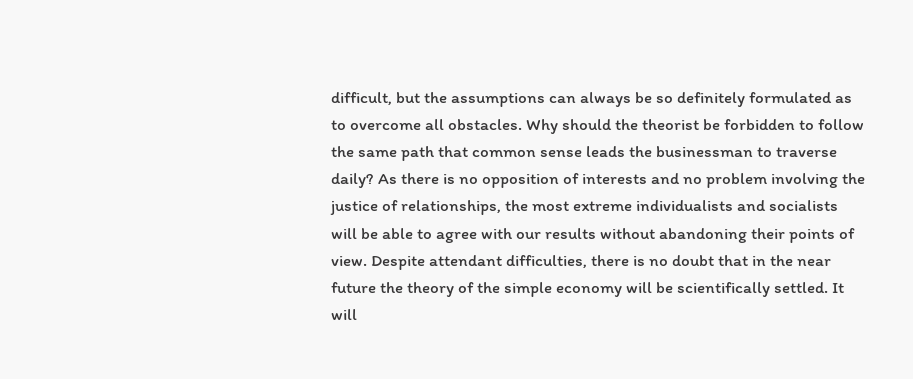difficult, but the assumptions can always be so definitely formulated as to overcome all obstacles. Why should the theorist be forbidden to follow the same path that common sense leads the businessman to traverse daily? As there is no opposition of interests and no problem involving the justice of relationships, the most extreme individualists and socialists will be able to agree with our results without abandoning their points of view. Despite attendant difficulties, there is no doubt that in the near future the theory of the simple economy will be scientifically settled. It will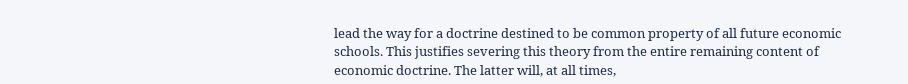lead the way for a doctrine destined to be common property of all future economic schools. This justifies severing this theory from the entire remaining content of economic doctrine. The latter will, at all times,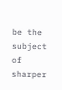be the subject of sharper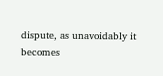dispute, as unavoidably it becomes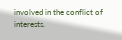involved in the conflict of interests.